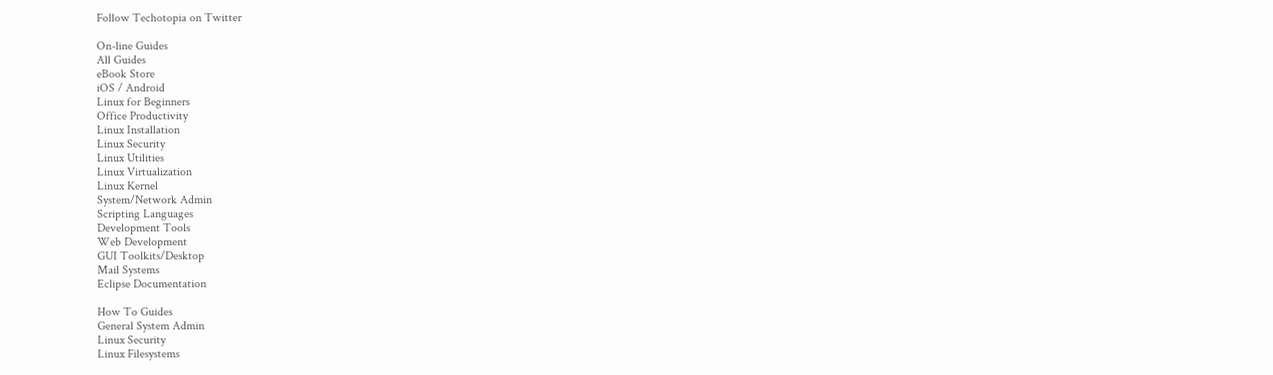Follow Techotopia on Twitter

On-line Guides
All Guides
eBook Store
iOS / Android
Linux for Beginners
Office Productivity
Linux Installation
Linux Security
Linux Utilities
Linux Virtualization
Linux Kernel
System/Network Admin
Scripting Languages
Development Tools
Web Development
GUI Toolkits/Desktop
Mail Systems
Eclipse Documentation

How To Guides
General System Admin
Linux Security
Linux Filesystems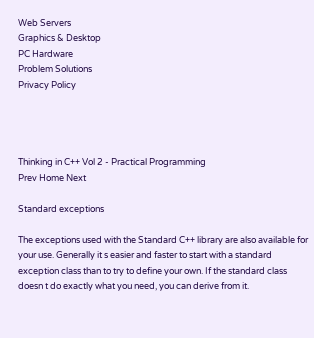Web Servers
Graphics & Desktop
PC Hardware
Problem Solutions
Privacy Policy




Thinking in C++ Vol 2 - Practical Programming
Prev Home Next

Standard exceptions

The exceptions used with the Standard C++ library are also available for your use. Generally it s easier and faster to start with a standard exception class than to try to define your own. If the standard class doesn t do exactly what you need, you can derive from it.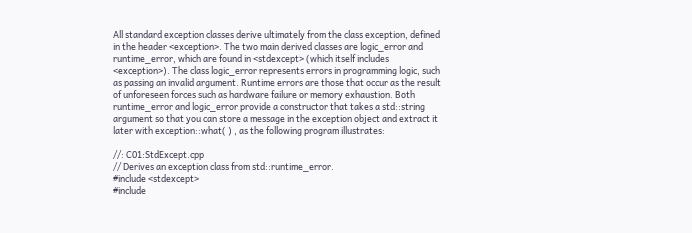All standard exception classes derive ultimately from the class exception, defined in the header <exception>. The two main derived classes are logic_error and runtime_error, which are found in <stdexcept> (which itself includes <exception>). The class logic_error represents errors in programming logic, such as passing an invalid argument. Runtime errors are those that occur as the result of unforeseen forces such as hardware failure or memory exhaustion. Both runtime_error and logic_error provide a constructor that takes a std::string argument so that you can store a message in the exception object and extract it later with exception::what( ) , as the following program illustrates:

//: C01:StdExcept.cpp
// Derives an exception class from std::runtime_error.
#include <stdexcept>
#include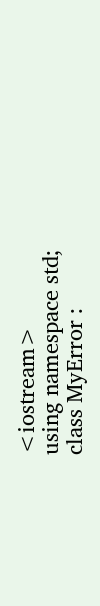<iostream>
using namespace std;
class MyError :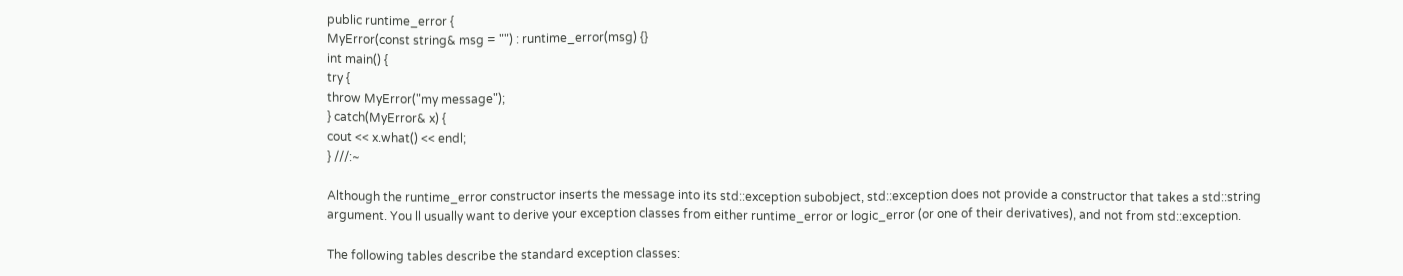public runtime_error {
MyError(const string& msg = "") : runtime_error(msg) {}
int main() {
try {
throw MyError("my message");
} catch(MyError& x) {
cout << x.what() << endl;
} ///:~

Although the runtime_error constructor inserts the message into its std::exception subobject, std::exception does not provide a constructor that takes a std::string argument. You ll usually want to derive your exception classes from either runtime_error or logic_error (or one of their derivatives), and not from std::exception.

The following tables describe the standard exception classes: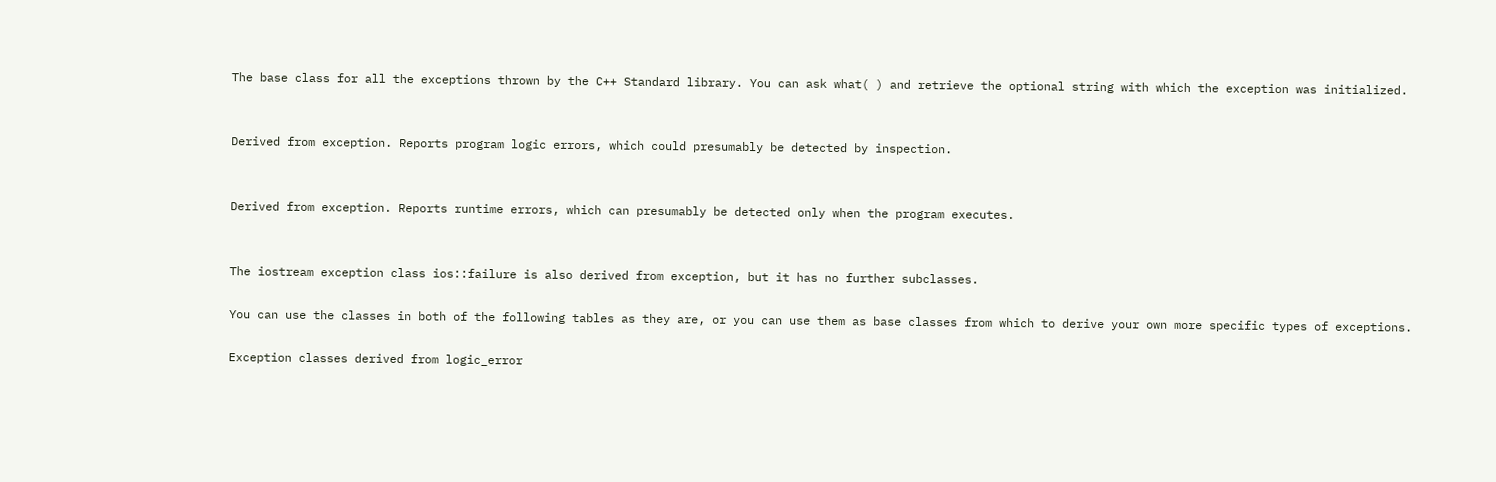The base class for all the exceptions thrown by the C++ Standard library. You can ask what( ) and retrieve the optional string with which the exception was initialized.


Derived from exception. Reports program logic errors, which could presumably be detected by inspection.


Derived from exception. Reports runtime errors, which can presumably be detected only when the program executes.


The iostream exception class ios::failure is also derived from exception, but it has no further subclasses.

You can use the classes in both of the following tables as they are, or you can use them as base classes from which to derive your own more specific types of exceptions.

Exception classes derived from logic_error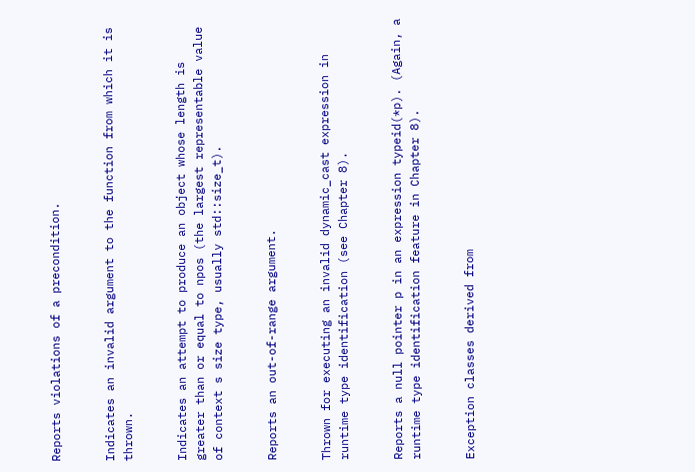Reports violations of a precondition.


Indicates an invalid argument to the function from which it is thrown.


Indicates an attempt to produce an object whose length is greater than or equal to npos (the largest representable value of context s size type, usually std::size_t).


Reports an out-of-range argument.


Thrown for executing an invalid dynamic_cast expression in runtime type identification (see Chapter 8).


Reports a null pointer p in an expression typeid(*p). (Again, a runtime type identification feature in Chapter 8).


Exception classes derived from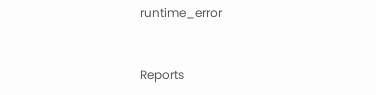runtime_error


Reports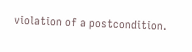violation of a postcondition.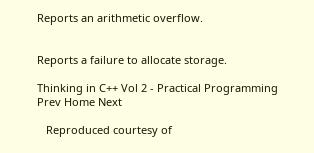Reports an arithmetic overflow.


Reports a failure to allocate storage.

Thinking in C++ Vol 2 - Practical Programming
Prev Home Next

   Reproduced courtesy of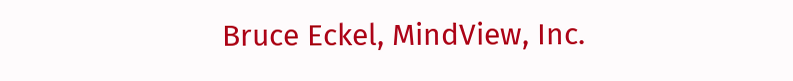Bruce Eckel, MindView, Inc.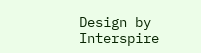Design by Interspire